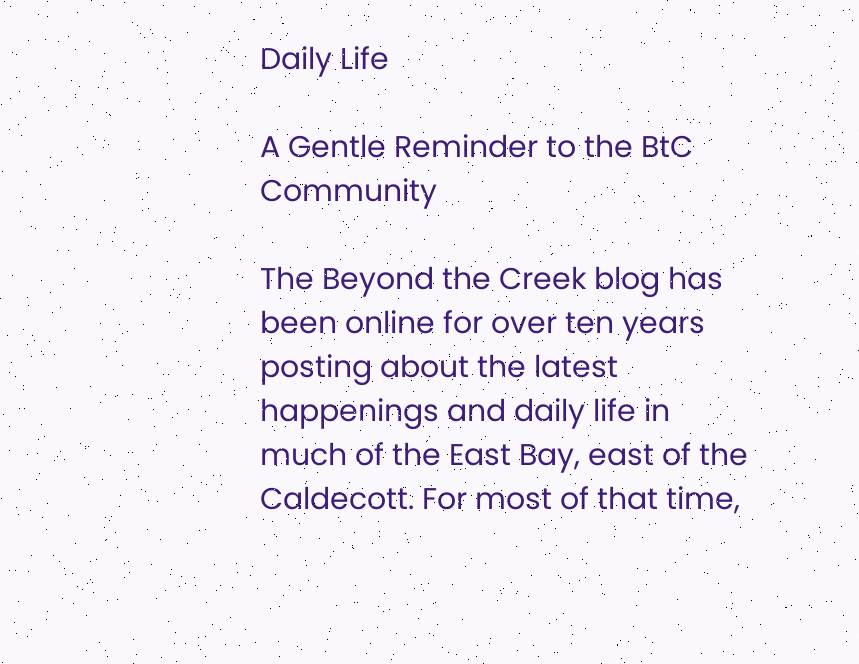Daily Life

A Gentle Reminder to the BtC Community

The Beyond the Creek blog has been online for over ten years posting about the latest happenings and daily life in much of the East Bay, east of the Caldecott. For most of that time,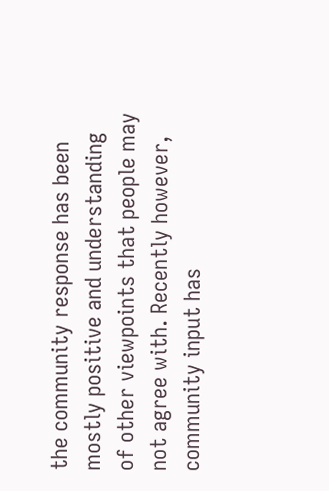the community response has been mostly positive and understanding of other viewpoints that people may not agree with. Recently however, community input has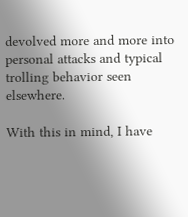devolved more and more into personal attacks and typical trolling behavior seen elsewhere.

With this in mind, I have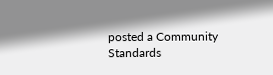posted a Community Standards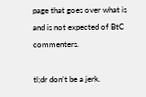page that goes over what is and is not expected of BtC commenters.

tl;dr don’t be a jerk.